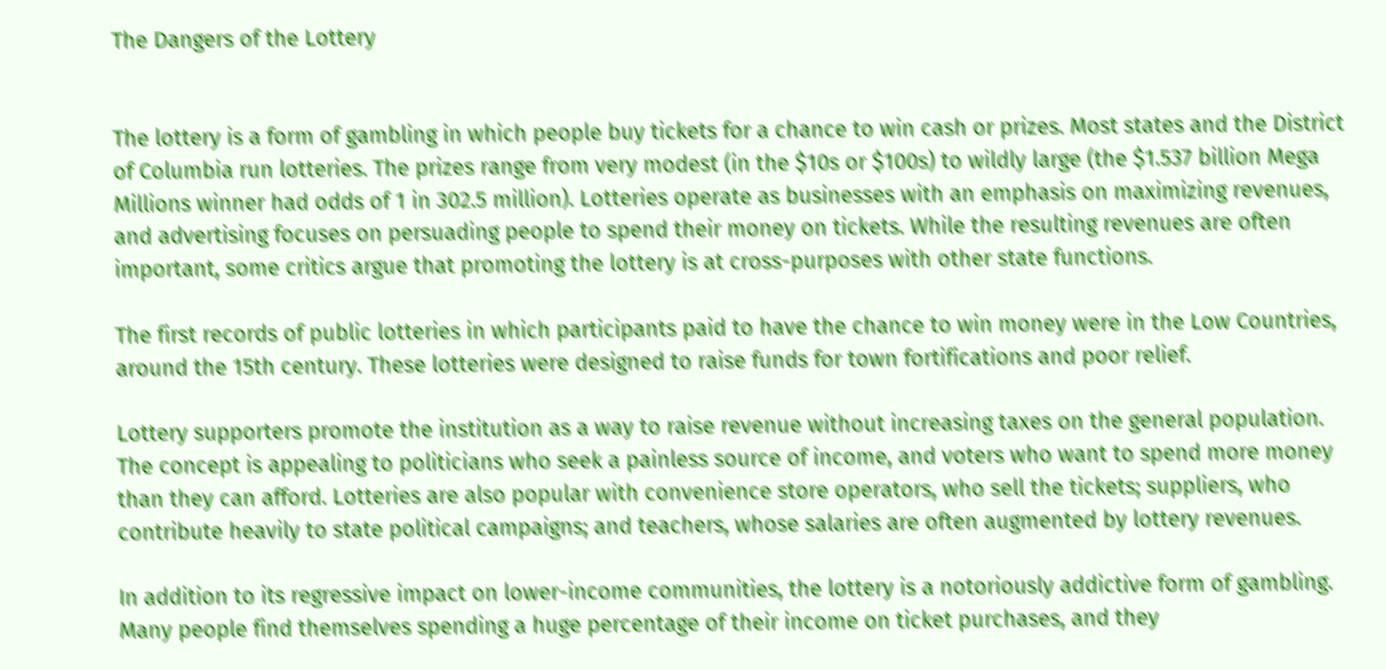The Dangers of the Lottery


The lottery is a form of gambling in which people buy tickets for a chance to win cash or prizes. Most states and the District of Columbia run lotteries. The prizes range from very modest (in the $10s or $100s) to wildly large (the $1.537 billion Mega Millions winner had odds of 1 in 302.5 million). Lotteries operate as businesses with an emphasis on maximizing revenues, and advertising focuses on persuading people to spend their money on tickets. While the resulting revenues are often important, some critics argue that promoting the lottery is at cross-purposes with other state functions.

The first records of public lotteries in which participants paid to have the chance to win money were in the Low Countries, around the 15th century. These lotteries were designed to raise funds for town fortifications and poor relief.

Lottery supporters promote the institution as a way to raise revenue without increasing taxes on the general population. The concept is appealing to politicians who seek a painless source of income, and voters who want to spend more money than they can afford. Lotteries are also popular with convenience store operators, who sell the tickets; suppliers, who contribute heavily to state political campaigns; and teachers, whose salaries are often augmented by lottery revenues.

In addition to its regressive impact on lower-income communities, the lottery is a notoriously addictive form of gambling. Many people find themselves spending a huge percentage of their income on ticket purchases, and they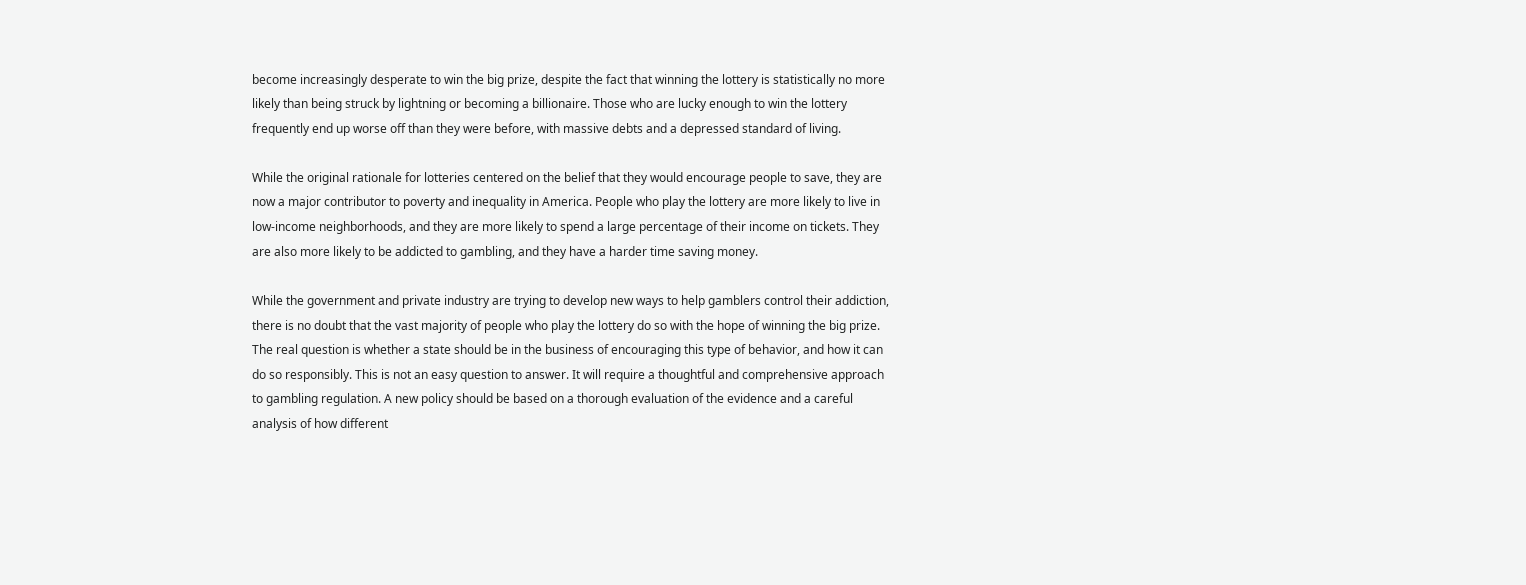become increasingly desperate to win the big prize, despite the fact that winning the lottery is statistically no more likely than being struck by lightning or becoming a billionaire. Those who are lucky enough to win the lottery frequently end up worse off than they were before, with massive debts and a depressed standard of living.

While the original rationale for lotteries centered on the belief that they would encourage people to save, they are now a major contributor to poverty and inequality in America. People who play the lottery are more likely to live in low-income neighborhoods, and they are more likely to spend a large percentage of their income on tickets. They are also more likely to be addicted to gambling, and they have a harder time saving money.

While the government and private industry are trying to develop new ways to help gamblers control their addiction, there is no doubt that the vast majority of people who play the lottery do so with the hope of winning the big prize. The real question is whether a state should be in the business of encouraging this type of behavior, and how it can do so responsibly. This is not an easy question to answer. It will require a thoughtful and comprehensive approach to gambling regulation. A new policy should be based on a thorough evaluation of the evidence and a careful analysis of how different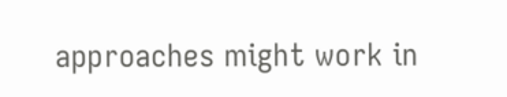approaches might work in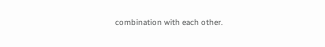combination with each other.